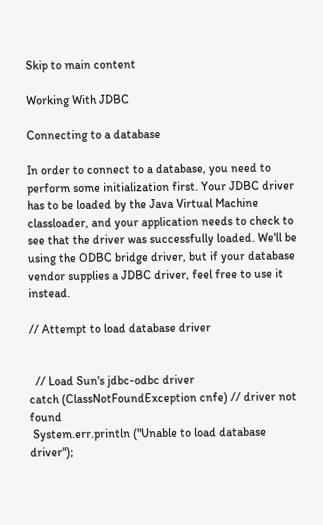Skip to main content

Working With JDBC

Connecting to a database

In order to connect to a database, you need to perform some initialization first. Your JDBC driver has to be loaded by the Java Virtual Machine classloader, and your application needs to check to see that the driver was successfully loaded. We'll be using the ODBC bridge driver, but if your database vendor supplies a JDBC driver, feel free to use it instead.

// Attempt to load database driver


  // Load Sun's jdbc-odbc driver
catch (ClassNotFoundException cnfe) // driver not found
 System.err.println ("Unable to load database driver");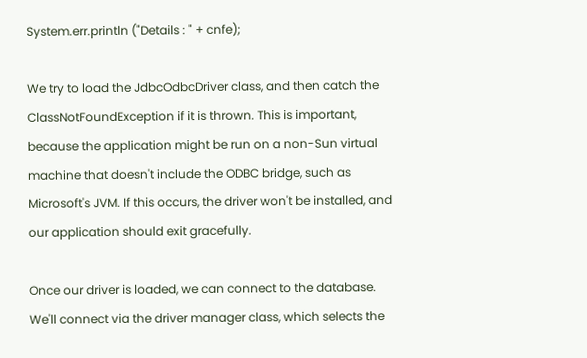System.err.println ("Details : " + cnfe);

We try to load the JdbcOdbcDriver class, and then catch the ClassNotFoundException if it is thrown. This is important, because the application might be run on a non-Sun virtual machine that doesn't include the ODBC bridge, such as Microsoft's JVM. If this occurs, the driver won't be installed, and our application should exit gracefully.

Once our driver is loaded, we can connect to the database. We'll connect via the driver manager class, which selects the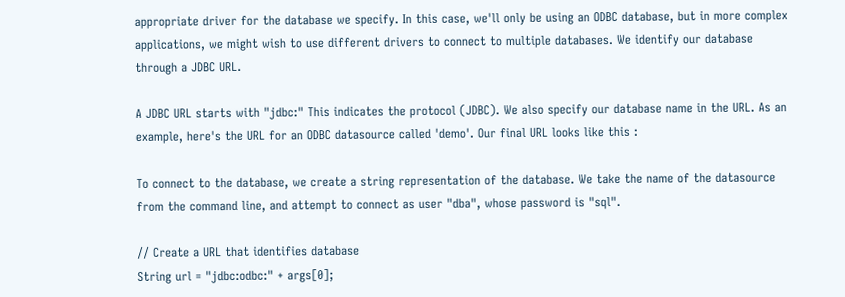appropriate driver for the database we specify. In this case, we'll only be using an ODBC database, but in more complex applications, we might wish to use different drivers to connect to multiple databases. We identify our database through a JDBC URL.

A JDBC URL starts with "jdbc:" This indicates the protocol (JDBC). We also specify our database name in the URL. As an example, here's the URL for an ODBC datasource called 'demo'. Our final URL looks like this :

To connect to the database, we create a string representation of the database. We take the name of the datasource from the command line, and attempt to connect as user "dba", whose password is "sql".

// Create a URL that identifies database
String url = "jdbc:odbc:" + args[0];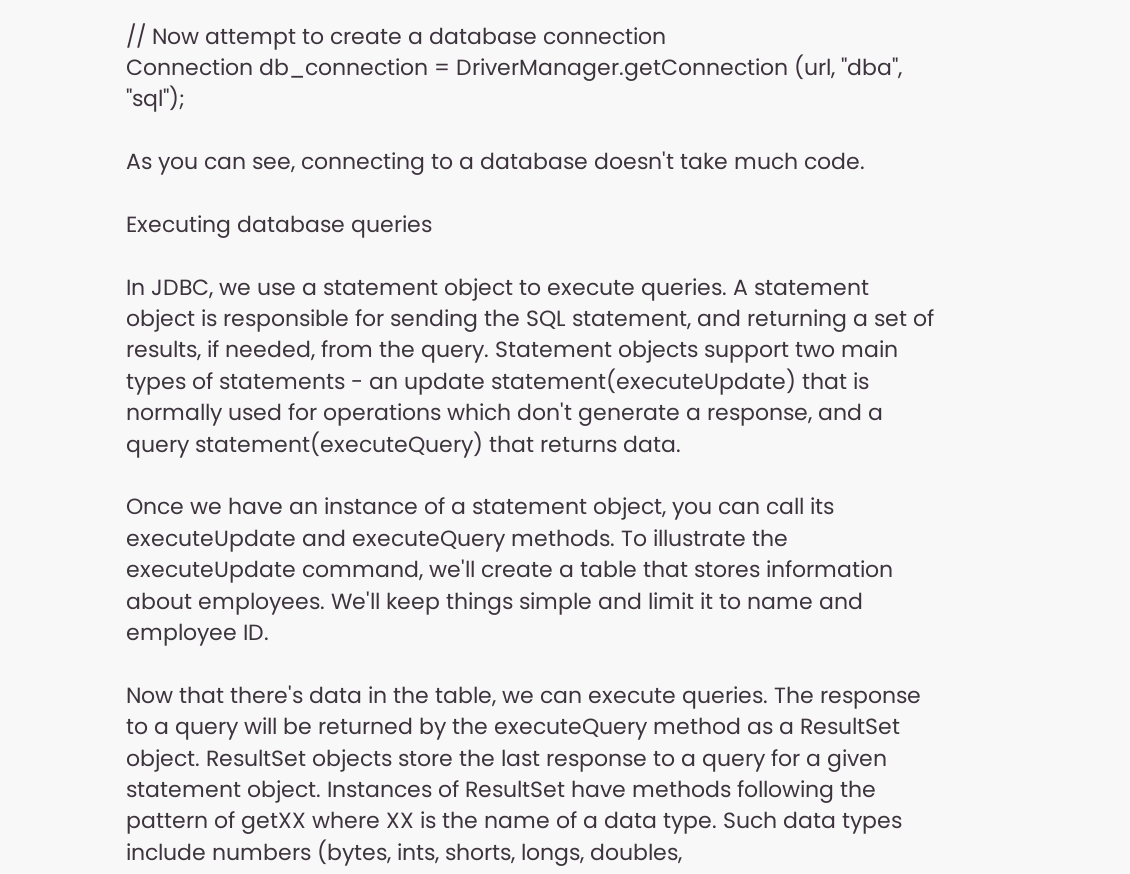// Now attempt to create a database connection
Connection db_connection = DriverManager.getConnection (url, "dba", "sql");

As you can see, connecting to a database doesn't take much code.

Executing database queries

In JDBC, we use a statement object to execute queries. A statement object is responsible for sending the SQL statement, and returning a set of results, if needed, from the query. Statement objects support two main types of statements - an update statement(executeUpdate) that is normally used for operations which don't generate a response, and a query statement(executeQuery) that returns data.

Once we have an instance of a statement object, you can call its executeUpdate and executeQuery methods. To illustrate the executeUpdate command, we'll create a table that stores information about employees. We'll keep things simple and limit it to name and employee ID.

Now that there's data in the table, we can execute queries. The response to a query will be returned by the executeQuery method as a ResultSet object. ResultSet objects store the last response to a query for a given statement object. Instances of ResultSet have methods following the pattern of getXX where XX is the name of a data type. Such data types include numbers (bytes, ints, shorts, longs, doubles,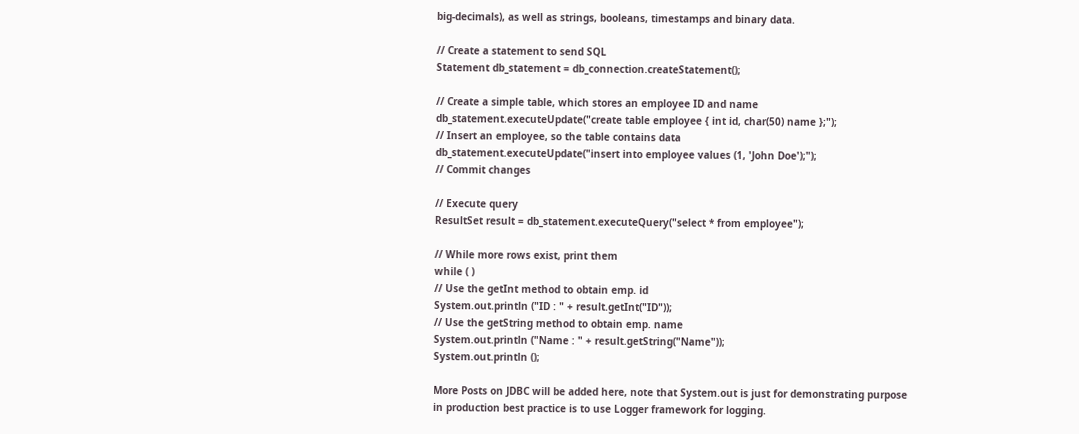big-decimals), as well as strings, booleans, timestamps and binary data.

// Create a statement to send SQL
Statement db_statement = db_connection.createStatement();

// Create a simple table, which stores an employee ID and name
db_statement.executeUpdate("create table employee { int id, char(50) name };");
// Insert an employee, so the table contains data
db_statement.executeUpdate("insert into employee values (1, 'John Doe');");
// Commit changes

// Execute query
ResultSet result = db_statement.executeQuery("select * from employee");

// While more rows exist, print them
while ( )
// Use the getInt method to obtain emp. id
System.out.println ("ID : " + result.getInt("ID"));
// Use the getString method to obtain emp. name
System.out.println ("Name : " + result.getString("Name"));
System.out.println ();

More Posts on JDBC will be added here, note that System.out is just for demonstrating purpose in production best practice is to use Logger framework for logging.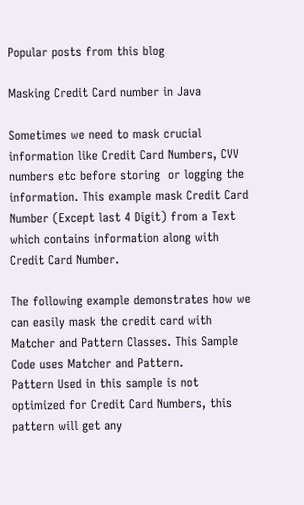Popular posts from this blog

Masking Credit Card number in Java

Sometimes we need to mask crucial information like Credit Card Numbers, CVV numbers etc before storing  or logging the information. This example mask Credit Card Number (Except last 4 Digit) from a Text which contains information along with Credit Card Number.

The following example demonstrates how we can easily mask the credit card with Matcher and Pattern Classes. This Sample Code uses Matcher and Pattern.
Pattern Used in this sample is not optimized for Credit Card Numbers, this pattern will get any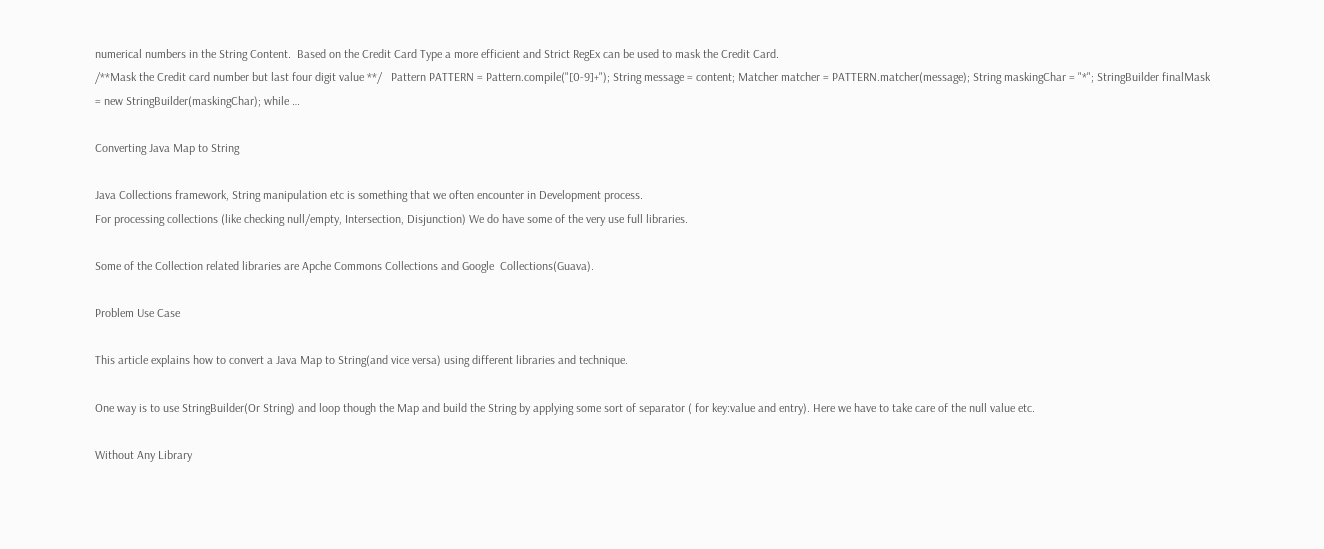numerical numbers in the String Content.  Based on the Credit Card Type a more efficient and Strict RegEx can be used to mask the Credit Card.
/**Mask the Credit card number but last four digit value **/   Pattern PATTERN = Pattern.compile("[0-9]+"); String message = content; Matcher matcher = PATTERN.matcher(message); String maskingChar = "*"; StringBuilder finalMask = new StringBuilder(maskingChar); while …

Converting Java Map to String

Java Collections framework, String manipulation etc is something that we often encounter in Development process.
For processing collections (like checking null/empty, Intersection, Disjunction) We do have some of the very use full libraries.

Some of the Collection related libraries are Apche Commons Collections and Google  Collections(Guava).

Problem Use Case

This article explains how to convert a Java Map to String(and vice versa) using different libraries and technique.

One way is to use StringBuilder(Or String) and loop though the Map and build the String by applying some sort of separator ( for key:value and entry). Here we have to take care of the null value etc.

Without Any Library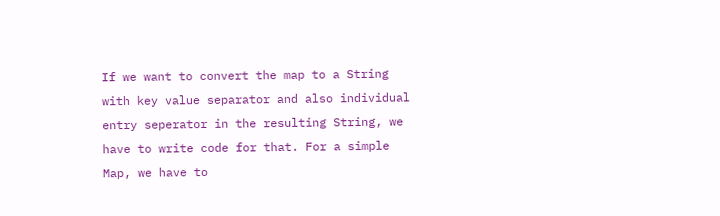If we want to convert the map to a String with key value separator and also individual entry seperator in the resulting String, we have to write code for that. For a simple Map, we have to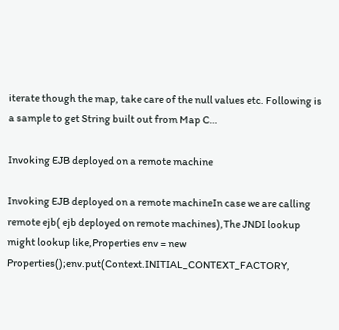iterate though the map, take care of the null values etc. Following is a sample to get String built out from Map C…

Invoking EJB deployed on a remote machine

Invoking EJB deployed on a remote machineIn case we are calling remote ejb( ejb deployed on remote machines),The JNDI lookup might lookup like,Properties env = new Properties();env.put(Context.INITIAL_CONTEXT_FACTORY,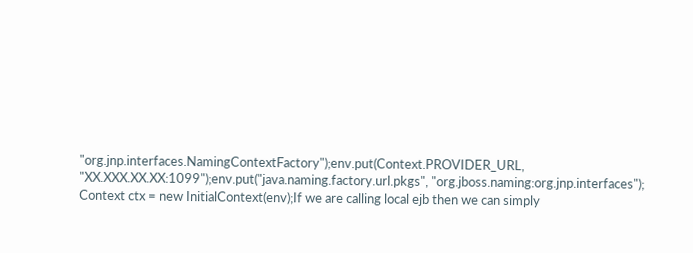"org.jnp.interfaces.NamingContextFactory");env.put(Context.PROVIDER_URL, "XX.XXX.XX.XX:1099");env.put("java.naming.factory.url.pkgs", "org.jboss.naming:org.jnp.interfaces"); Context ctx = new InitialContext(env);If we are calling local ejb then we can simply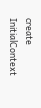create InitialContext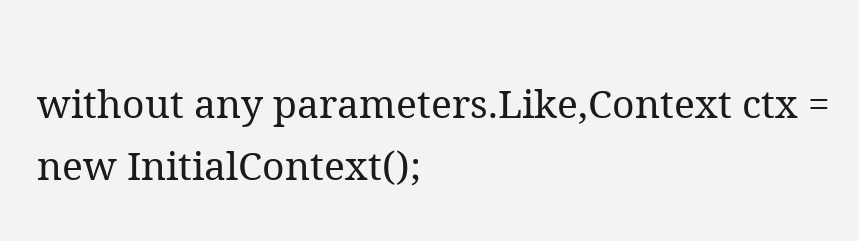without any parameters.Like,Context ctx = new InitialContext();